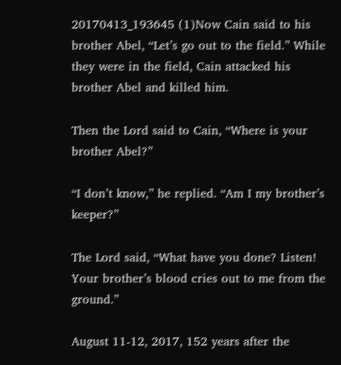20170413_193645 (1)Now Cain said to his brother Abel, “Let’s go out to the field.” While they were in the field, Cain attacked his brother Abel and killed him.

Then the Lord said to Cain, “Where is your brother Abel?”

“I don’t know,” he replied. “Am I my brother’s keeper?”

The Lord said, “What have you done? Listen! Your brother’s blood cries out to me from the ground.”

August 11-12, 2017, 152 years after the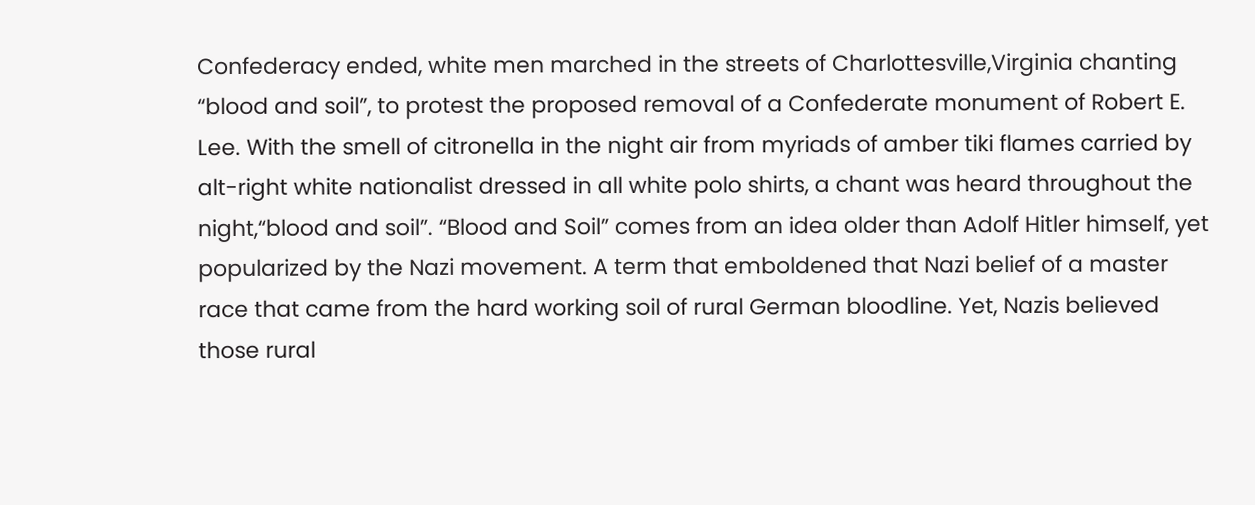Confederacy ended, white men marched in the streets of Charlottesville,Virginia chanting “blood and soil”, to protest the proposed removal of a Confederate monument of Robert E. Lee. With the smell of citronella in the night air from myriads of amber tiki flames carried by alt-right white nationalist dressed in all white polo shirts, a chant was heard throughout the night,“blood and soil”. “Blood and Soil” comes from an idea older than Adolf Hitler himself, yet popularized by the Nazi movement. A term that emboldened that Nazi belief of a master race that came from the hard working soil of rural German bloodline. Yet, Nazis believed those rural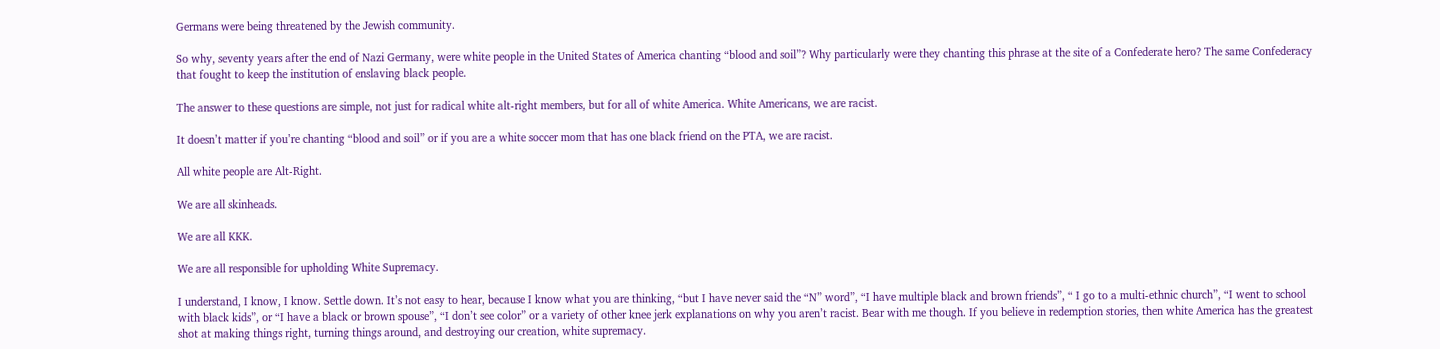Germans were being threatened by the Jewish community.

So why, seventy years after the end of Nazi Germany, were white people in the United States of America chanting “blood and soil”? Why particularly were they chanting this phrase at the site of a Confederate hero? The same Confederacy that fought to keep the institution of enslaving black people.

The answer to these questions are simple, not just for radical white alt-right members, but for all of white America. White Americans, we are racist.

It doesn’t matter if you’re chanting “blood and soil” or if you are a white soccer mom that has one black friend on the PTA, we are racist.

All white people are Alt-Right.

We are all skinheads.

We are all KKK.

We are all responsible for upholding White Supremacy.

I understand, I know, I know. Settle down. It’s not easy to hear, because I know what you are thinking, “but I have never said the “N” word”, “I have multiple black and brown friends”, “ I go to a multi-ethnic church”, “I went to school with black kids”, or “I have a black or brown spouse”, “I don’t see color” or a variety of other knee jerk explanations on why you aren’t racist. Bear with me though. If you believe in redemption stories, then white America has the greatest shot at making things right, turning things around, and destroying our creation, white supremacy.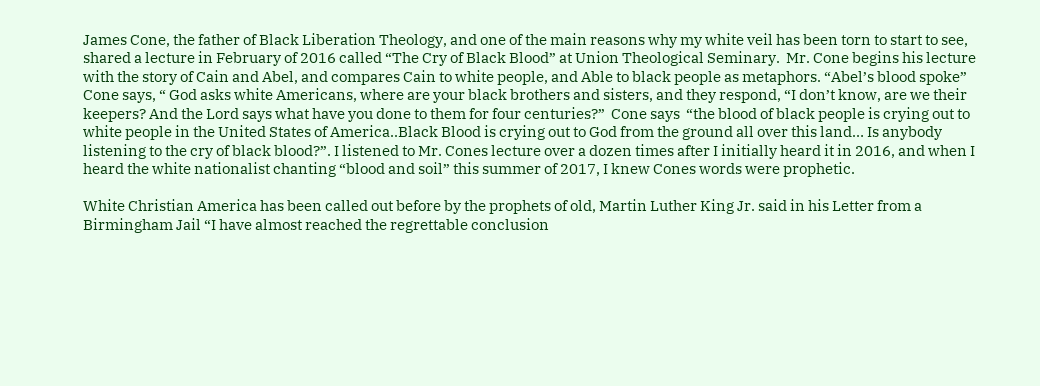James Cone, the father of Black Liberation Theology, and one of the main reasons why my white veil has been torn to start to see, shared a lecture in February of 2016 called “The Cry of Black Blood” at Union Theological Seminary.  Mr. Cone begins his lecture with the story of Cain and Abel, and compares Cain to white people, and Able to black people as metaphors. “Abel’s blood spoke” Cone says, “ God asks white Americans, where are your black brothers and sisters, and they respond, “I don’t know, are we their keepers? And the Lord says what have you done to them for four centuries?”  Cone says  “the blood of black people is crying out to white people in the United States of America..Black Blood is crying out to God from the ground all over this land… Is anybody listening to the cry of black blood?”. I listened to Mr. Cones lecture over a dozen times after I initially heard it in 2016, and when I heard the white nationalist chanting “blood and soil” this summer of 2017, I knew Cones words were prophetic.

White Christian America has been called out before by the prophets of old, Martin Luther King Jr. said in his Letter from a Birmingham Jail “I have almost reached the regrettable conclusion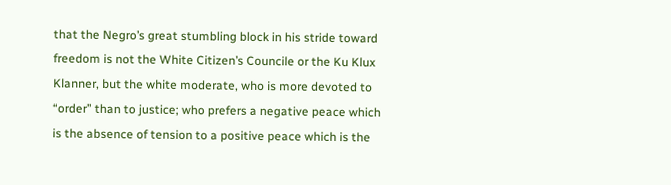that the Negro’s great stumbling block in his stride toward freedom is not the White Citizen’s Councile or the Ku Klux Klanner, but the white moderate, who is more devoted to “order” than to justice; who prefers a negative peace which is the absence of tension to a positive peace which is the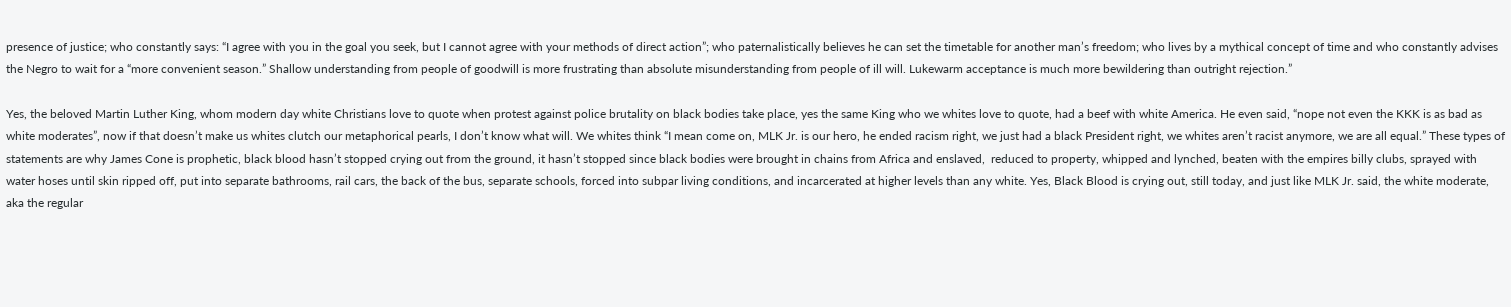presence of justice; who constantly says: “I agree with you in the goal you seek, but I cannot agree with your methods of direct action”; who paternalistically believes he can set the timetable for another man’s freedom; who lives by a mythical concept of time and who constantly advises the Negro to wait for a “more convenient season.” Shallow understanding from people of goodwill is more frustrating than absolute misunderstanding from people of ill will. Lukewarm acceptance is much more bewildering than outright rejection.”

Yes, the beloved Martin Luther King, whom modern day white Christians love to quote when protest against police brutality on black bodies take place, yes the same King who we whites love to quote, had a beef with white America. He even said, “nope not even the KKK is as bad as white moderates”, now if that doesn’t make us whites clutch our metaphorical pearls, I don’t know what will. We whites think “I mean come on, MLK Jr. is our hero, he ended racism right, we just had a black President right, we whites aren’t racist anymore, we are all equal.” These types of statements are why James Cone is prophetic, black blood hasn’t stopped crying out from the ground, it hasn’t stopped since black bodies were brought in chains from Africa and enslaved,  reduced to property, whipped and lynched, beaten with the empires billy clubs, sprayed with water hoses until skin ripped off, put into separate bathrooms, rail cars, the back of the bus, separate schools, forced into subpar living conditions, and incarcerated at higher levels than any white. Yes, Black Blood is crying out, still today, and just like MLK Jr. said, the white moderate, aka the regular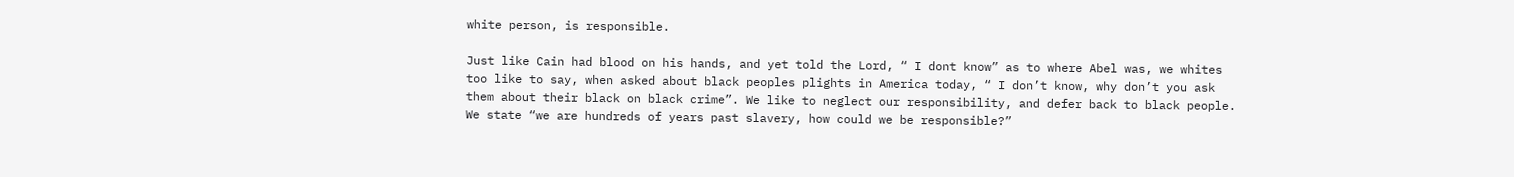white person, is responsible.

Just like Cain had blood on his hands, and yet told the Lord, “ I dont know” as to where Abel was, we whites too like to say, when asked about black peoples plights in America today, “ I don’t know, why don’t you ask them about their black on black crime”. We like to neglect our responsibility, and defer back to black people. We state “we are hundreds of years past slavery, how could we be responsible?”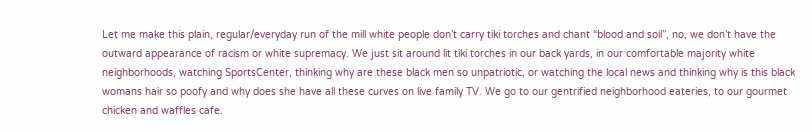Let me make this plain, regular/everyday run of the mill white people don’t carry tiki torches and chant “blood and soil”, no, we don’t have the outward appearance of racism or white supremacy. We just sit around lit tiki torches in our back yards, in our comfortable majority white neighborhoods, watching SportsCenter, thinking why are these black men so unpatriotic, or watching the local news and thinking why is this black womans hair so poofy and why does she have all these curves on live family TV. We go to our gentrified neighborhood eateries, to our gourmet chicken and waffles cafe.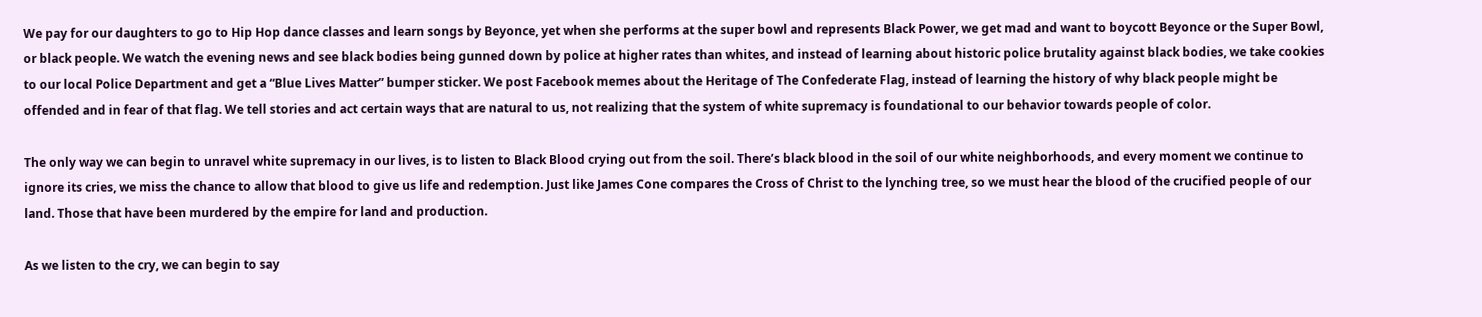We pay for our daughters to go to Hip Hop dance classes and learn songs by Beyonce, yet when she performs at the super bowl and represents Black Power, we get mad and want to boycott Beyonce or the Super Bowl, or black people. We watch the evening news and see black bodies being gunned down by police at higher rates than whites, and instead of learning about historic police brutality against black bodies, we take cookies to our local Police Department and get a “Blue Lives Matter” bumper sticker. We post Facebook memes about the Heritage of The Confederate Flag, instead of learning the history of why black people might be offended and in fear of that flag. We tell stories and act certain ways that are natural to us, not realizing that the system of white supremacy is foundational to our behavior towards people of color.

The only way we can begin to unravel white supremacy in our lives, is to listen to Black Blood crying out from the soil. There’s black blood in the soil of our white neighborhoods, and every moment we continue to ignore its cries, we miss the chance to allow that blood to give us life and redemption. Just like James Cone compares the Cross of Christ to the lynching tree, so we must hear the blood of the crucified people of our land. Those that have been murdered by the empire for land and production.

As we listen to the cry, we can begin to say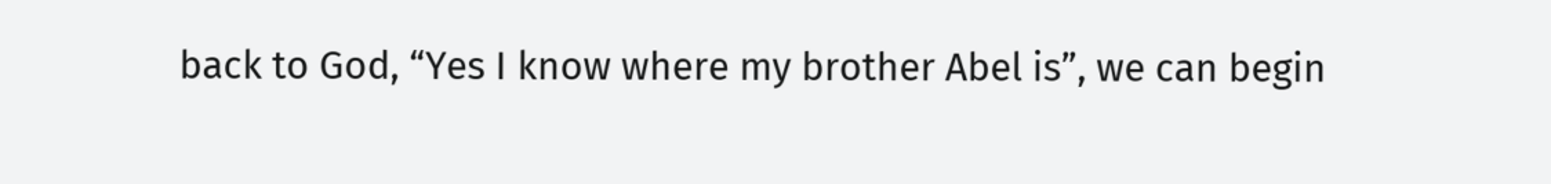back to God, “Yes I know where my brother Abel is”, we can begin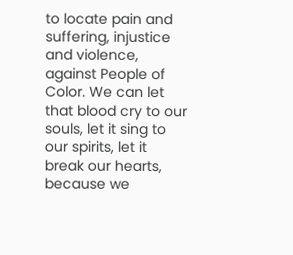to locate pain and suffering, injustice and violence, against People of Color. We can let that blood cry to our souls, let it sing to our spirits, let it break our hearts, because we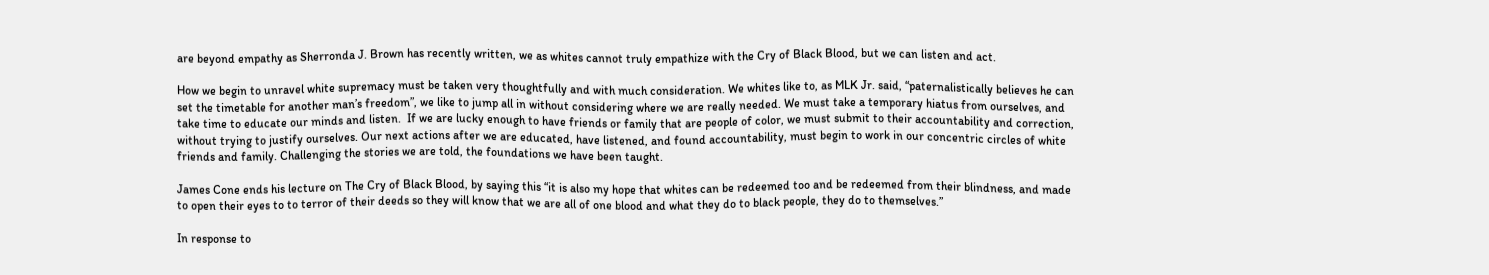are beyond empathy as Sherronda J. Brown has recently written, we as whites cannot truly empathize with the Cry of Black Blood, but we can listen and act.

How we begin to unravel white supremacy must be taken very thoughtfully and with much consideration. We whites like to, as MLK Jr. said, “paternalistically believes he can set the timetable for another man’s freedom”, we like to jump all in without considering where we are really needed. We must take a temporary hiatus from ourselves, and take time to educate our minds and listen.  If we are lucky enough to have friends or family that are people of color, we must submit to their accountability and correction, without trying to justify ourselves. Our next actions after we are educated, have listened, and found accountability, must begin to work in our concentric circles of white friends and family. Challenging the stories we are told, the foundations we have been taught.

James Cone ends his lecture on The Cry of Black Blood, by saying this “it is also my hope that whites can be redeemed too and be redeemed from their blindness, and made to open their eyes to to terror of their deeds so they will know that we are all of one blood and what they do to black people, they do to themselves.”

In response to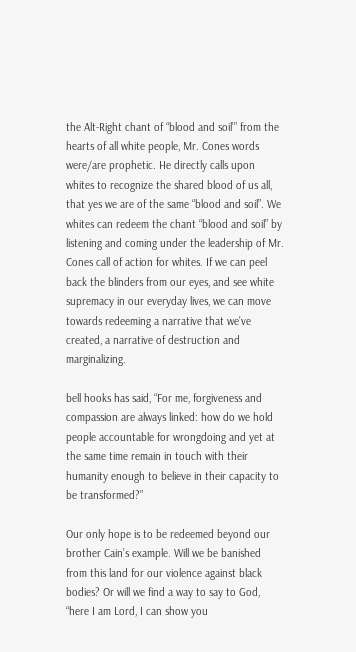the Alt-Right chant of “blood and soil’” from the hearts of all white people, Mr. Cones words were/are prophetic. He directly calls upon whites to recognize the shared blood of us all, that yes we are of the same “blood and soil”. We whites can redeem the chant “blood and soil” by listening and coming under the leadership of Mr. Cones call of action for whites. If we can peel back the blinders from our eyes, and see white supremacy in our everyday lives, we can move towards redeeming a narrative that we’ve created, a narrative of destruction and marginalizing.

bell hooks has said, “For me, forgiveness and compassion are always linked: how do we hold people accountable for wrongdoing and yet at the same time remain in touch with their humanity enough to believe in their capacity to be transformed?”

Our only hope is to be redeemed beyond our brother Cain’s example. Will we be banished from this land for our violence against black bodies? Or will we find a way to say to God, “here I am Lord, I can show you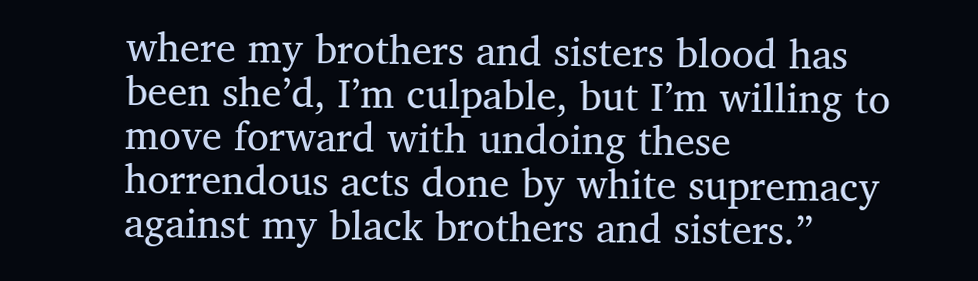where my brothers and sisters blood has been she’d, I’m culpable, but I’m willing to move forward with undoing these horrendous acts done by white supremacy against my black brothers and sisters.”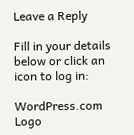Leave a Reply

Fill in your details below or click an icon to log in:

WordPress.com Logo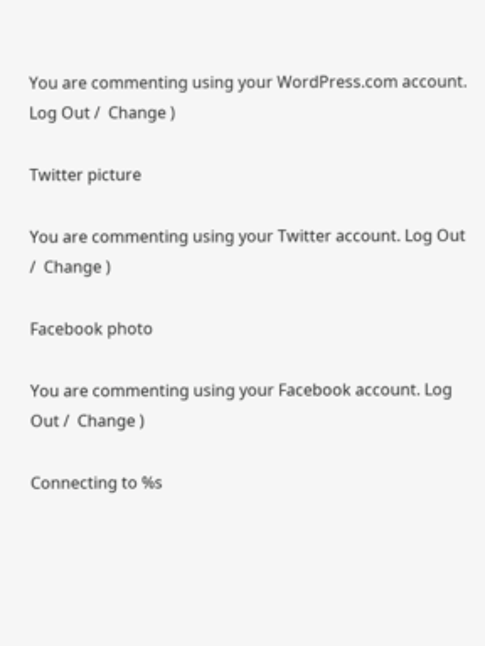You are commenting using your WordPress.com account. Log Out /  Change )

Twitter picture

You are commenting using your Twitter account. Log Out /  Change )

Facebook photo

You are commenting using your Facebook account. Log Out /  Change )

Connecting to %s